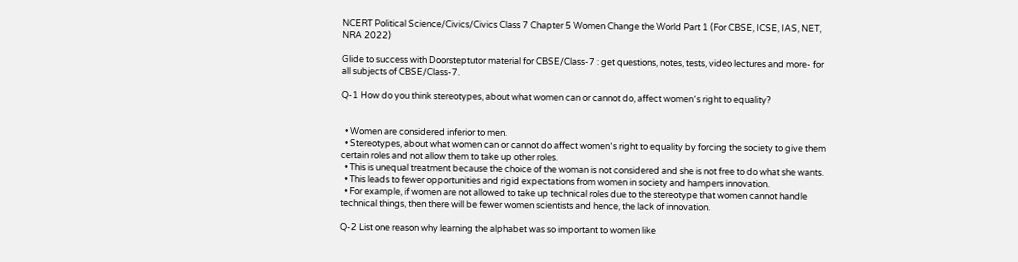NCERT Political Science/Civics/Civics Class 7 Chapter 5 Women Change the World Part 1 (For CBSE, ICSE, IAS, NET, NRA 2022)

Glide to success with Doorsteptutor material for CBSE/Class-7 : get questions, notes, tests, video lectures and more- for all subjects of CBSE/Class-7.

Q-1 How do you think stereotypes, about what women can or cannot do, affect women՚s right to equality?


  • Women are considered inferior to men.
  • Stereotypes, about what women can or cannot do affect women՚s right to equality by forcing the society to give them certain roles and not allow them to take up other roles.
  • This is unequal treatment because the choice of the woman is not considered and she is not free to do what she wants.
  • This leads to fewer opportunities and rigid expectations from women in society and hampers innovation.
  • For example, if women are not allowed to take up technical roles due to the stereotype that women cannot handle technical things, then there will be fewer women scientists and hence, the lack of innovation.

Q-2 List one reason why learning the alphabet was so important to women like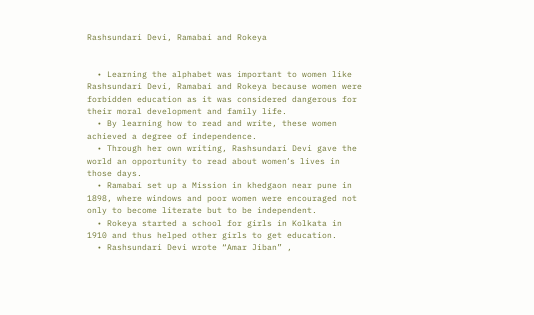Rashsundari Devi, Ramabai and Rokeya


  • Learning the alphabet was important to women like Rashsundari Devi, Ramabai and Rokeya because women were forbidden education as it was considered dangerous for their moral development and family life.
  • By learning how to read and write, these women achieved a degree of independence.
  • Through her own writing, Rashsundari Devi gave the world an opportunity to read about women՚s lives in those days.
  • Ramabai set up a Mission in khedgaon near pune in 1898, where windows and poor women were encouraged not only to become literate but to be independent.
  • Rokeya started a school for girls in Kolkata in 1910 and thus helped other girls to get education.
  • Rashsundari Devi wrote “Amar Jiban” ,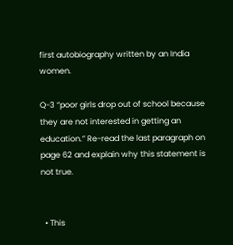first autobiography written by an India women.

Q-3 “poor girls drop out of school because they are not interested in getting an education.” Re-read the last paragraph on page 62 and explain why this statement is not true.


  • This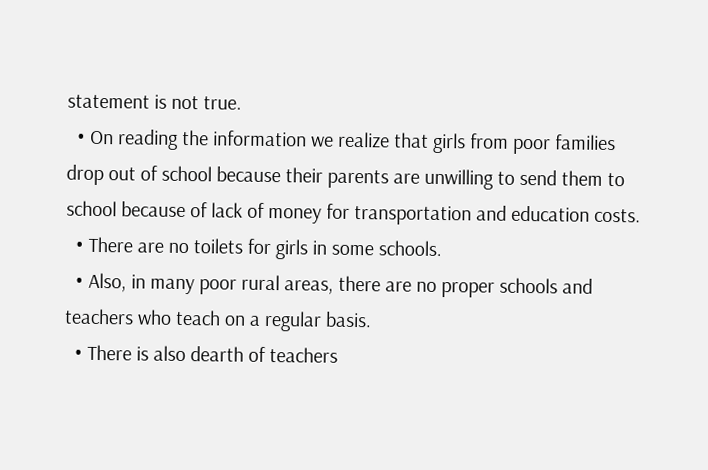statement is not true.
  • On reading the information we realize that girls from poor families drop out of school because their parents are unwilling to send them to school because of lack of money for transportation and education costs.
  • There are no toilets for girls in some schools.
  • Also, in many poor rural areas, there are no proper schools and teachers who teach on a regular basis.
  • There is also dearth of teachers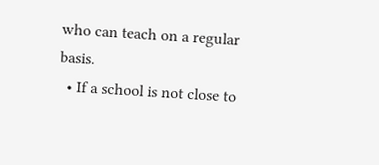who can teach on a regular basis.
  • If a school is not close to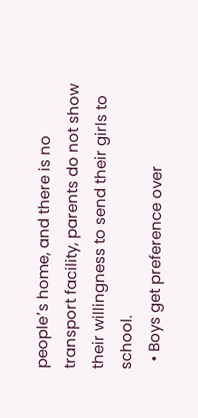people՚s home, and there is no transport facility, parents do not show their willingness to send their girls to school.
  • Boys get preference over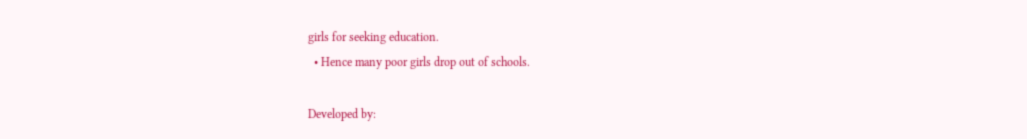girls for seeking education.
  • Hence many poor girls drop out of schools.

Developed by: